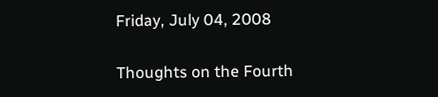Friday, July 04, 2008

Thoughts on the Fourth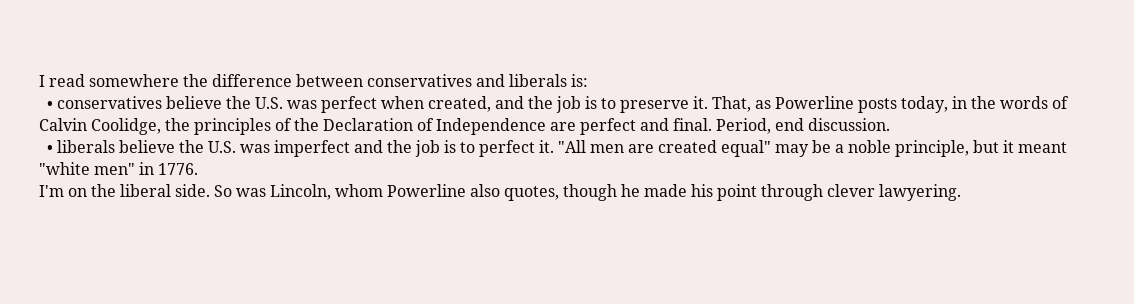I read somewhere the difference between conservatives and liberals is:
  • conservatives believe the U.S. was perfect when created, and the job is to preserve it. That, as Powerline posts today, in the words of Calvin Coolidge, the principles of the Declaration of Independence are perfect and final. Period, end discussion.
  • liberals believe the U.S. was imperfect and the job is to perfect it. "All men are created equal" may be a noble principle, but it meant "white men" in 1776.
I'm on the liberal side. So was Lincoln, whom Powerline also quotes, though he made his point through clever lawyering.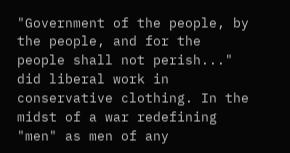"Government of the people, by the people, and for the people shall not perish..." did liberal work in conservative clothing. In the midst of a war redefining "men" as men of any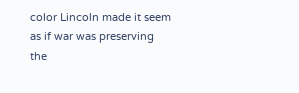color Lincoln made it seem as if war was preserving the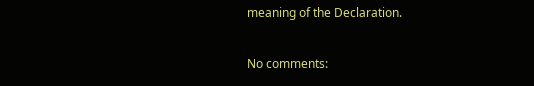meaning of the Declaration.

No comments: